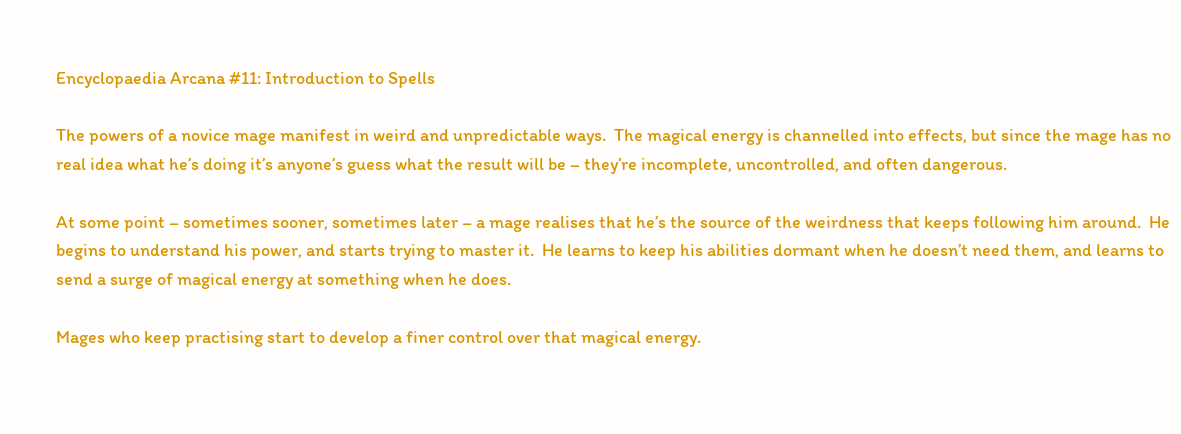Encyclopaedia Arcana #11: Introduction to Spells

The powers of a novice mage manifest in weird and unpredictable ways.  The magical energy is channelled into effects, but since the mage has no real idea what he’s doing it’s anyone’s guess what the result will be – they’re incomplete, uncontrolled, and often dangerous.

At some point – sometimes sooner, sometimes later – a mage realises that he’s the source of the weirdness that keeps following him around.  He begins to understand his power, and starts trying to master it.  He learns to keep his abilities dormant when he doesn’t need them, and learns to send a surge of magical energy at something when he does.

Mages who keep practising start to develop a finer control over that magical energy.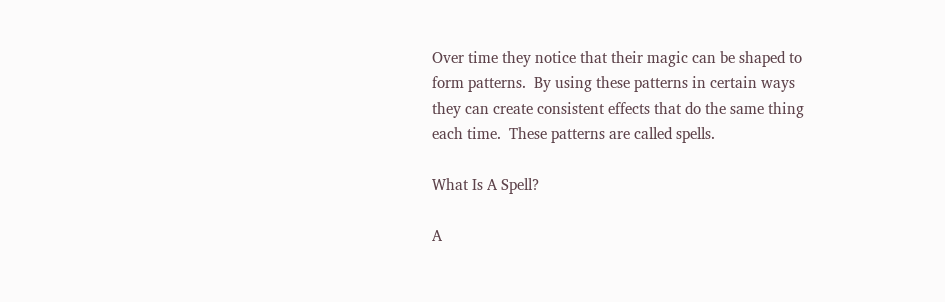Over time they notice that their magic can be shaped to form patterns.  By using these patterns in certain ways they can create consistent effects that do the same thing each time.  These patterns are called spells.

What Is A Spell?

A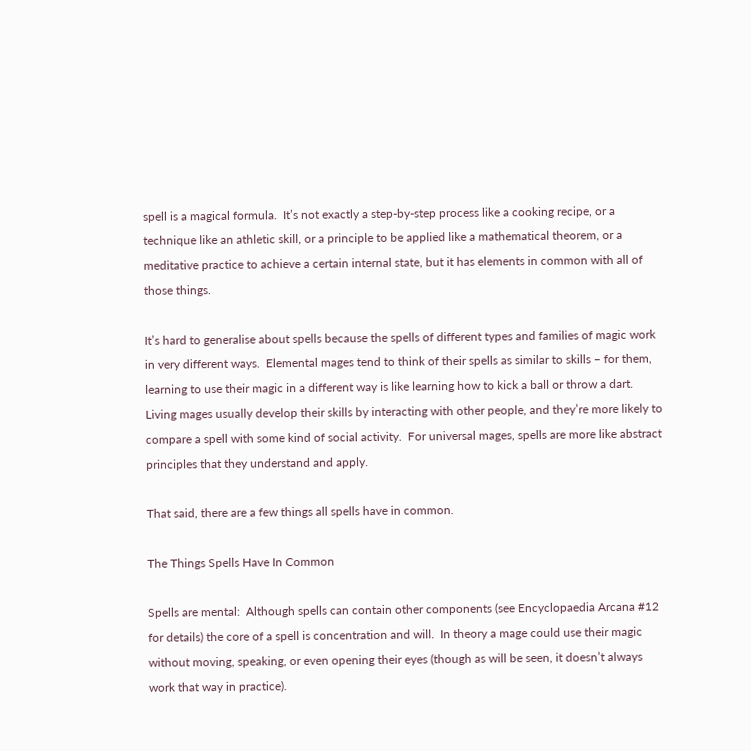spell is a magical formula.  It’s not exactly a step-by-step process like a cooking recipe, or a technique like an athletic skill, or a principle to be applied like a mathematical theorem, or a meditative practice to achieve a certain internal state, but it has elements in common with all of those things.

It’s hard to generalise about spells because the spells of different types and families of magic work in very different ways.  Elemental mages tend to think of their spells as similar to skills – for them, learning to use their magic in a different way is like learning how to kick a ball or throw a dart.  Living mages usually develop their skills by interacting with other people, and they’re more likely to compare a spell with some kind of social activity.  For universal mages, spells are more like abstract principles that they understand and apply.

That said, there are a few things all spells have in common.

The Things Spells Have In Common

Spells are mental:  Although spells can contain other components (see Encyclopaedia Arcana #12 for details) the core of a spell is concentration and will.  In theory a mage could use their magic without moving, speaking, or even opening their eyes (though as will be seen, it doesn’t always work that way in practice).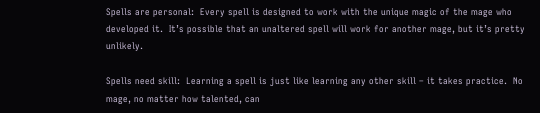Spells are personal:  Every spell is designed to work with the unique magic of the mage who developed it.  It’s possible that an unaltered spell will work for another mage, but it’s pretty unlikely.

Spells need skill:  Learning a spell is just like learning any other skill – it takes practice.  No mage, no matter how talented, can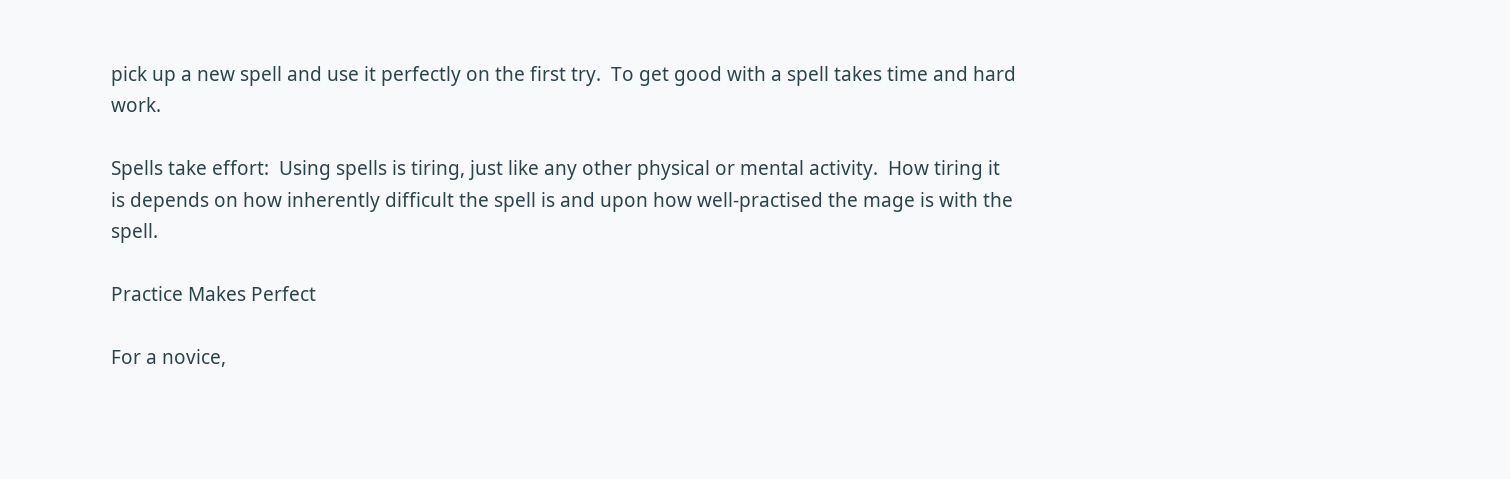pick up a new spell and use it perfectly on the first try.  To get good with a spell takes time and hard work.

Spells take effort:  Using spells is tiring, just like any other physical or mental activity.  How tiring it is depends on how inherently difficult the spell is and upon how well-practised the mage is with the spell.

Practice Makes Perfect

For a novice,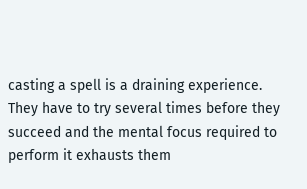casting a spell is a draining experience.  They have to try several times before they succeed and the mental focus required to perform it exhausts them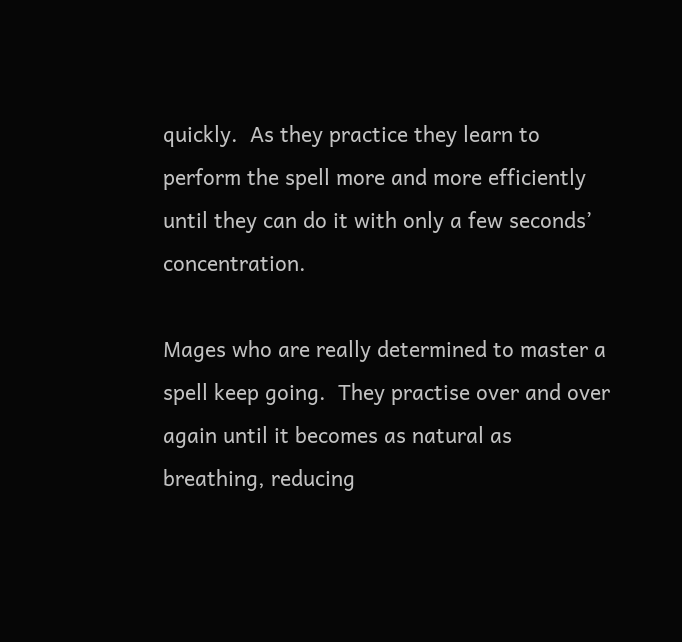quickly.  As they practice they learn to perform the spell more and more efficiently until they can do it with only a few seconds’ concentration.

Mages who are really determined to master a spell keep going.  They practise over and over again until it becomes as natural as breathing, reducing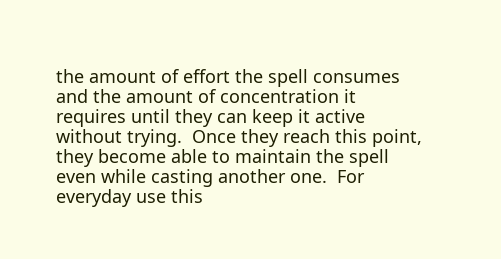the amount of effort the spell consumes and the amount of concentration it requires until they can keep it active without trying.  Once they reach this point, they become able to maintain the spell even while casting another one.  For everyday use this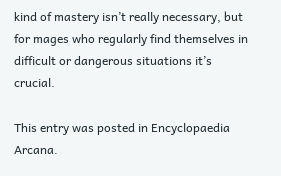kind of mastery isn’t really necessary, but for mages who regularly find themselves in difficult or dangerous situations it’s crucial.

This entry was posted in Encyclopaedia Arcana.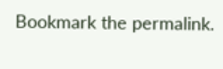Bookmark the permalink.